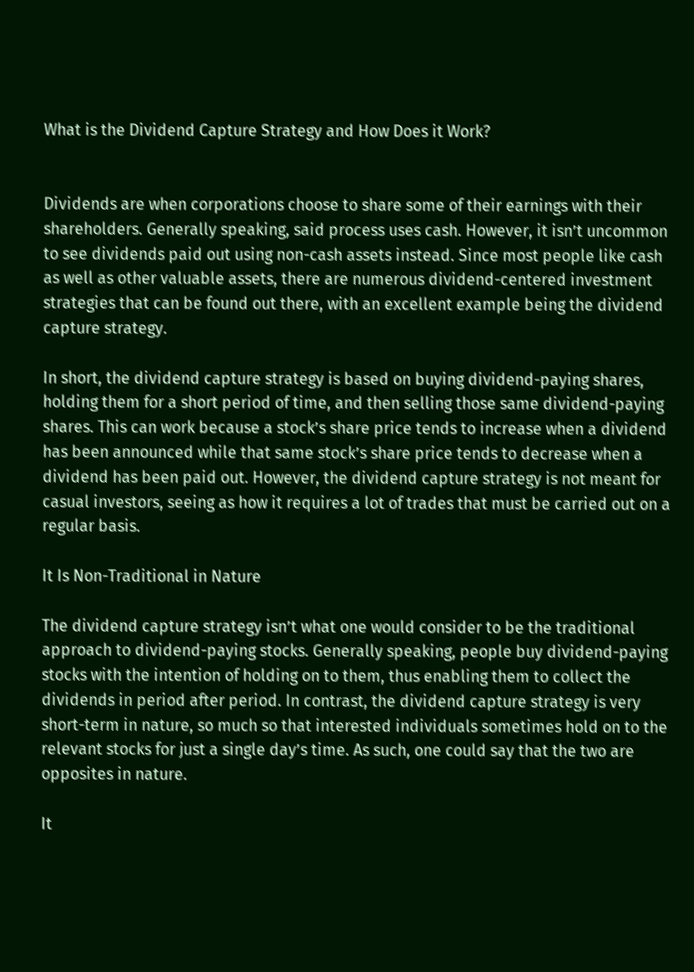What is the Dividend Capture Strategy and How Does it Work?


Dividends are when corporations choose to share some of their earnings with their shareholders. Generally speaking, said process uses cash. However, it isn’t uncommon to see dividends paid out using non-cash assets instead. Since most people like cash as well as other valuable assets, there are numerous dividend-centered investment strategies that can be found out there, with an excellent example being the dividend capture strategy.

In short, the dividend capture strategy is based on buying dividend-paying shares, holding them for a short period of time, and then selling those same dividend-paying shares. This can work because a stock’s share price tends to increase when a dividend has been announced while that same stock’s share price tends to decrease when a dividend has been paid out. However, the dividend capture strategy is not meant for casual investors, seeing as how it requires a lot of trades that must be carried out on a regular basis.

It Is Non-Traditional in Nature

The dividend capture strategy isn’t what one would consider to be the traditional approach to dividend-paying stocks. Generally speaking, people buy dividend-paying stocks with the intention of holding on to them, thus enabling them to collect the dividends in period after period. In contrast, the dividend capture strategy is very short-term in nature, so much so that interested individuals sometimes hold on to the relevant stocks for just a single day’s time. As such, one could say that the two are opposites in nature.

It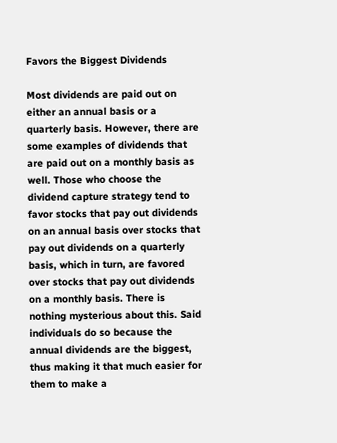Favors the Biggest Dividends

Most dividends are paid out on either an annual basis or a quarterly basis. However, there are some examples of dividends that are paid out on a monthly basis as well. Those who choose the dividend capture strategy tend to favor stocks that pay out dividends on an annual basis over stocks that pay out dividends on a quarterly basis, which in turn, are favored over stocks that pay out dividends on a monthly basis. There is nothing mysterious about this. Said individuals do so because the annual dividends are the biggest, thus making it that much easier for them to make a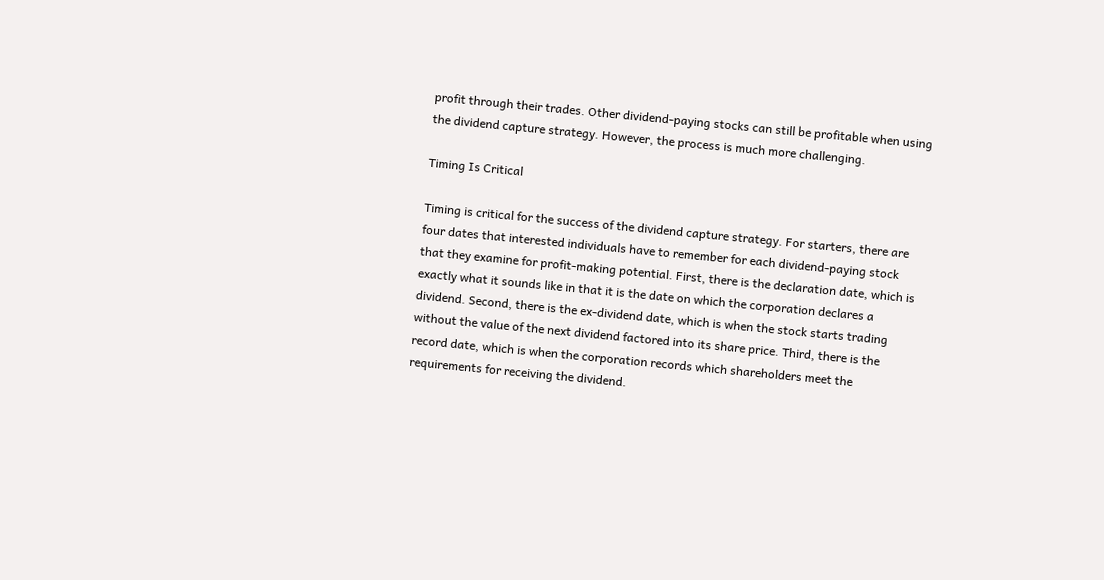profit through their trades. Other dividend-paying stocks can still be profitable when using the dividend capture strategy. However, the process is much more challenging.

Timing Is Critical

Timing is critical for the success of the dividend capture strategy. For starters, there are four dates that interested individuals have to remember for each dividend-paying stock that they examine for profit-making potential. First, there is the declaration date, which is exactly what it sounds like in that it is the date on which the corporation declares a dividend. Second, there is the ex-dividend date, which is when the stock starts trading without the value of the next dividend factored into its share price. Third, there is the record date, which is when the corporation records which shareholders meet the requirements for receiving the dividend.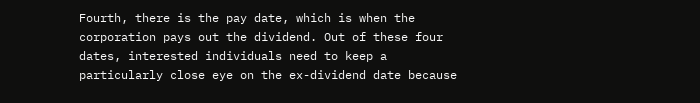Fourth, there is the pay date, which is when the corporation pays out the dividend. Out of these four dates, interested individuals need to keep a particularly close eye on the ex-dividend date because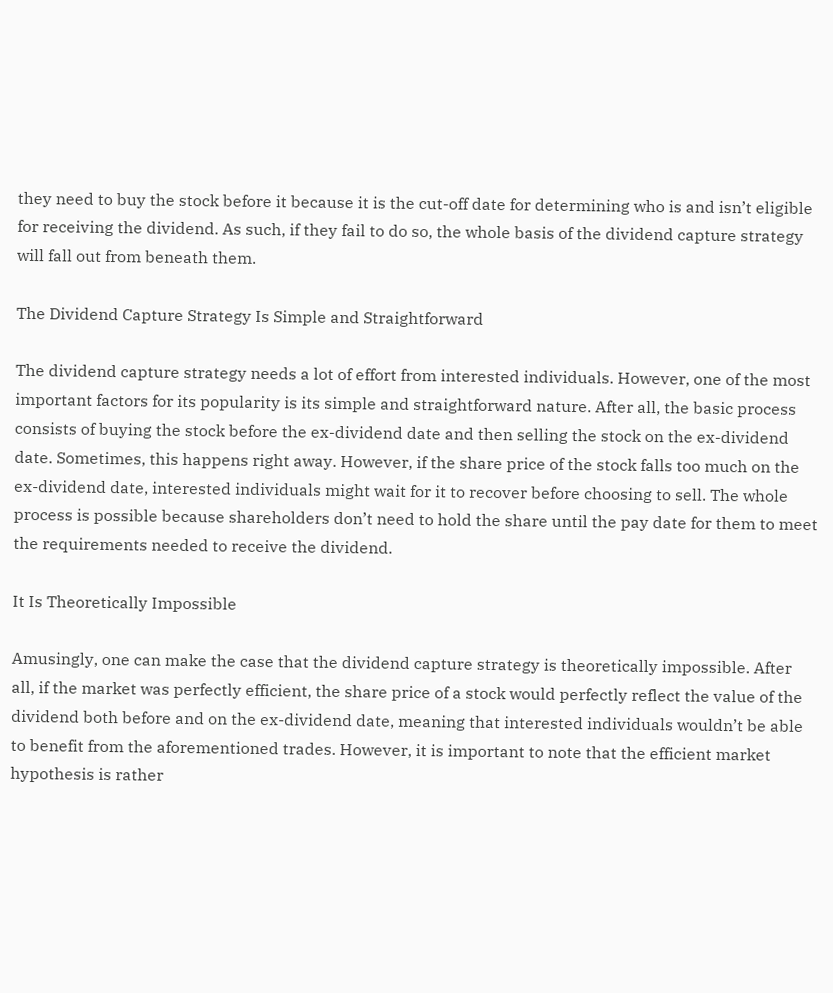they need to buy the stock before it because it is the cut-off date for determining who is and isn’t eligible for receiving the dividend. As such, if they fail to do so, the whole basis of the dividend capture strategy will fall out from beneath them.

The Dividend Capture Strategy Is Simple and Straightforward

The dividend capture strategy needs a lot of effort from interested individuals. However, one of the most important factors for its popularity is its simple and straightforward nature. After all, the basic process consists of buying the stock before the ex-dividend date and then selling the stock on the ex-dividend date. Sometimes, this happens right away. However, if the share price of the stock falls too much on the ex-dividend date, interested individuals might wait for it to recover before choosing to sell. The whole process is possible because shareholders don’t need to hold the share until the pay date for them to meet the requirements needed to receive the dividend.

It Is Theoretically Impossible

Amusingly, one can make the case that the dividend capture strategy is theoretically impossible. After all, if the market was perfectly efficient, the share price of a stock would perfectly reflect the value of the dividend both before and on the ex-dividend date, meaning that interested individuals wouldn’t be able to benefit from the aforementioned trades. However, it is important to note that the efficient market hypothesis is rather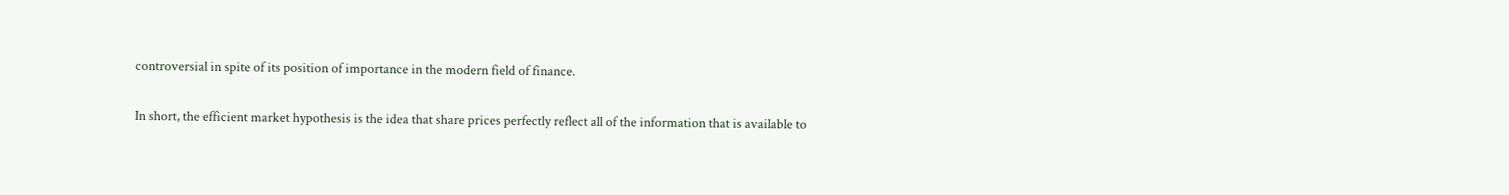controversial in spite of its position of importance in the modern field of finance.

In short, the efficient market hypothesis is the idea that share prices perfectly reflect all of the information that is available to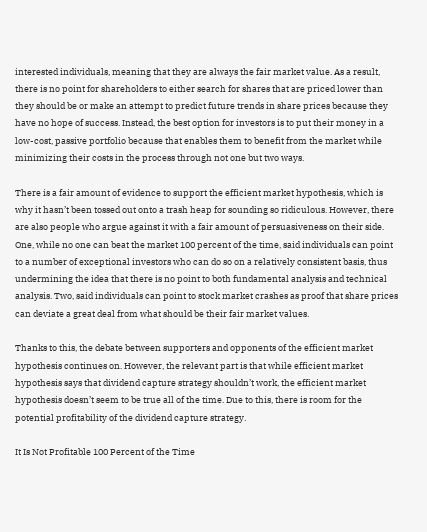interested individuals, meaning that they are always the fair market value. As a result, there is no point for shareholders to either search for shares that are priced lower than they should be or make an attempt to predict future trends in share prices because they have no hope of success. Instead, the best option for investors is to put their money in a low-cost, passive portfolio because that enables them to benefit from the market while minimizing their costs in the process through not one but two ways.

There is a fair amount of evidence to support the efficient market hypothesis, which is why it hasn’t been tossed out onto a trash heap for sounding so ridiculous. However, there are also people who argue against it with a fair amount of persuasiveness on their side. One, while no one can beat the market 100 percent of the time, said individuals can point to a number of exceptional investors who can do so on a relatively consistent basis, thus undermining the idea that there is no point to both fundamental analysis and technical analysis. Two, said individuals can point to stock market crashes as proof that share prices can deviate a great deal from what should be their fair market values.

Thanks to this, the debate between supporters and opponents of the efficient market hypothesis continues on. However, the relevant part is that while efficient market hypothesis says that dividend capture strategy shouldn’t work, the efficient market hypothesis doesn’t seem to be true all of the time. Due to this, there is room for the potential profitability of the dividend capture strategy.

It Is Not Profitable 100 Percent of the Time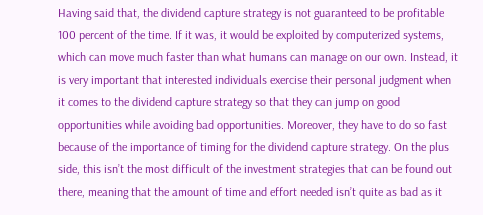Having said that, the dividend capture strategy is not guaranteed to be profitable 100 percent of the time. If it was, it would be exploited by computerized systems, which can move much faster than what humans can manage on our own. Instead, it is very important that interested individuals exercise their personal judgment when it comes to the dividend capture strategy so that they can jump on good opportunities while avoiding bad opportunities. Moreover, they have to do so fast because of the importance of timing for the dividend capture strategy. On the plus side, this isn’t the most difficult of the investment strategies that can be found out there, meaning that the amount of time and effort needed isn’t quite as bad as it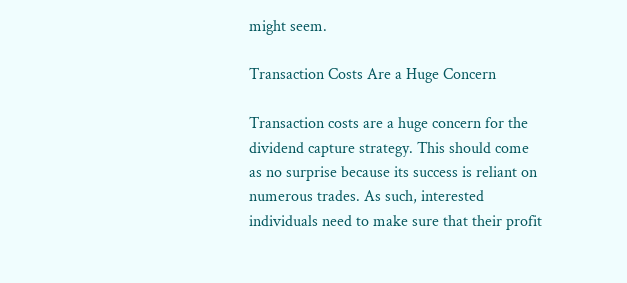might seem.

Transaction Costs Are a Huge Concern

Transaction costs are a huge concern for the dividend capture strategy. This should come as no surprise because its success is reliant on numerous trades. As such, interested individuals need to make sure that their profit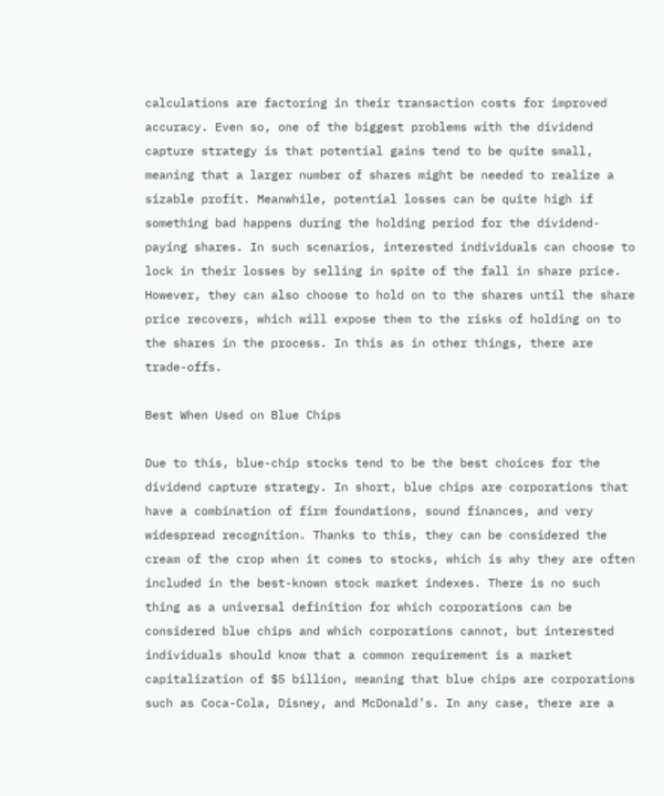calculations are factoring in their transaction costs for improved accuracy. Even so, one of the biggest problems with the dividend capture strategy is that potential gains tend to be quite small, meaning that a larger number of shares might be needed to realize a sizable profit. Meanwhile, potential losses can be quite high if something bad happens during the holding period for the dividend-paying shares. In such scenarios, interested individuals can choose to lock in their losses by selling in spite of the fall in share price. However, they can also choose to hold on to the shares until the share price recovers, which will expose them to the risks of holding on to the shares in the process. In this as in other things, there are trade-offs.

Best When Used on Blue Chips

Due to this, blue-chip stocks tend to be the best choices for the dividend capture strategy. In short, blue chips are corporations that have a combination of firm foundations, sound finances, and very widespread recognition. Thanks to this, they can be considered the cream of the crop when it comes to stocks, which is why they are often included in the best-known stock market indexes. There is no such thing as a universal definition for which corporations can be considered blue chips and which corporations cannot, but interested individuals should know that a common requirement is a market capitalization of $5 billion, meaning that blue chips are corporations such as Coca-Cola, Disney, and McDonald’s. In any case, there are a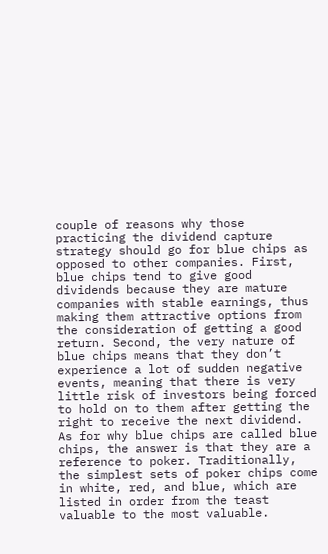couple of reasons why those practicing the dividend capture strategy should go for blue chips as opposed to other companies. First, blue chips tend to give good dividends because they are mature companies with stable earnings, thus making them attractive options from the consideration of getting a good return. Second, the very nature of blue chips means that they don’t experience a lot of sudden negative events, meaning that there is very little risk of investors being forced to hold on to them after getting the right to receive the next dividend. As for why blue chips are called blue chips, the answer is that they are a reference to poker. Traditionally, the simplest sets of poker chips come in white, red, and blue, which are listed in order from the teast valuable to the most valuable.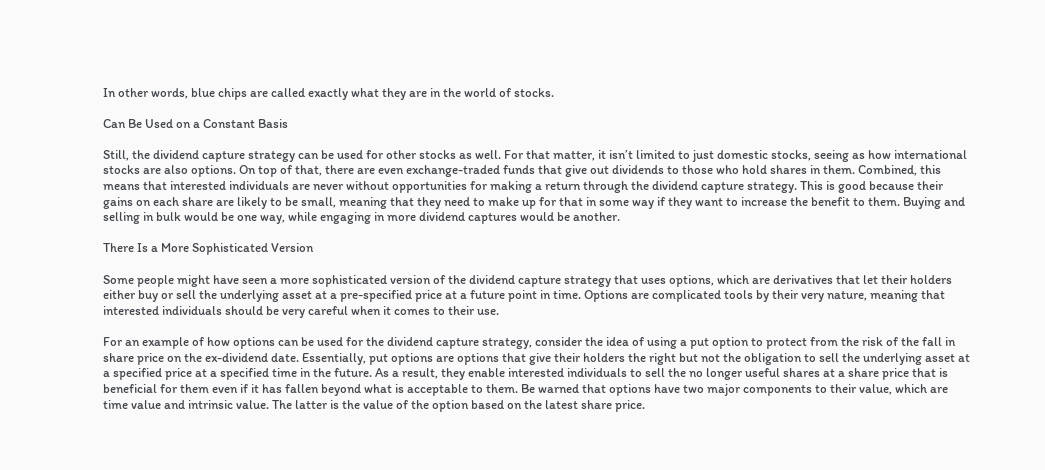In other words, blue chips are called exactly what they are in the world of stocks.

Can Be Used on a Constant Basis

Still, the dividend capture strategy can be used for other stocks as well. For that matter, it isn’t limited to just domestic stocks, seeing as how international stocks are also options. On top of that, there are even exchange-traded funds that give out dividends to those who hold shares in them. Combined, this means that interested individuals are never without opportunities for making a return through the dividend capture strategy. This is good because their gains on each share are likely to be small, meaning that they need to make up for that in some way if they want to increase the benefit to them. Buying and selling in bulk would be one way, while engaging in more dividend captures would be another.

There Is a More Sophisticated Version

Some people might have seen a more sophisticated version of the dividend capture strategy that uses options, which are derivatives that let their holders either buy or sell the underlying asset at a pre-specified price at a future point in time. Options are complicated tools by their very nature, meaning that interested individuals should be very careful when it comes to their use.

For an example of how options can be used for the dividend capture strategy, consider the idea of using a put option to protect from the risk of the fall in share price on the ex-dividend date. Essentially, put options are options that give their holders the right but not the obligation to sell the underlying asset at a specified price at a specified time in the future. As a result, they enable interested individuals to sell the no longer useful shares at a share price that is beneficial for them even if it has fallen beyond what is acceptable to them. Be warned that options have two major components to their value, which are time value and intrinsic value. The latter is the value of the option based on the latest share price.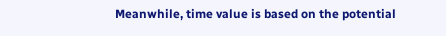Meanwhile, time value is based on the potential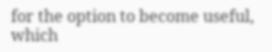for the option to become useful, which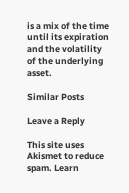is a mix of the time until its expiration and the volatility of the underlying asset.

Similar Posts

Leave a Reply

This site uses Akismet to reduce spam. Learn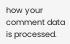how your comment data is processed.